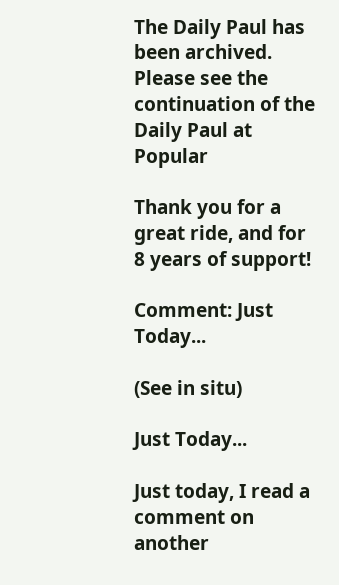The Daily Paul has been archived. Please see the continuation of the Daily Paul at Popular

Thank you for a great ride, and for 8 years of support!

Comment: Just Today...

(See in situ)

Just Today...

Just today, I read a comment on another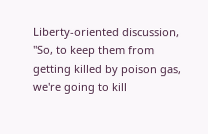Liberty-oriented discussion, "So, to keep them from getting killed by poison gas, we're going to kill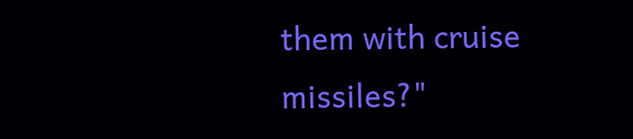them with cruise missiles?"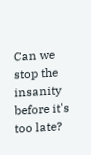Can we stop the insanity before it's too late?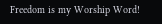Freedom is my Worship Word!